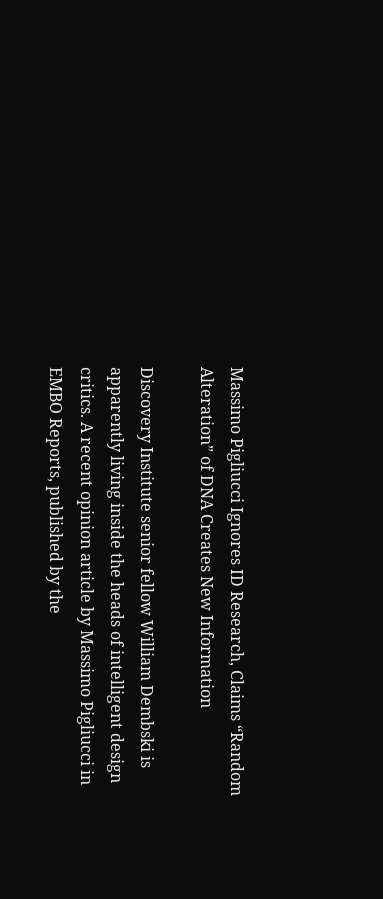Massimo Pigliucci Ignores ID Research, Claims “Random Alteration” of DNA Creates New Information

Discovery Institute senior fellow William Dembski is apparently living inside the heads of intelligent design critics. A recent opinion article by Massimo Pigliucci in EMBO Reports, published by the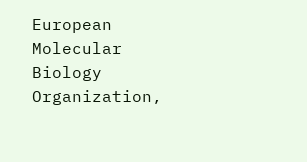European Molecular Biology Organization,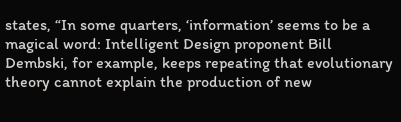states, “In some quarters, ‘information’ seems to be a magical word: Intelligent Design proponent Bill Dembski, for example, keeps repeating that evolutionary theory cannot explain the production of new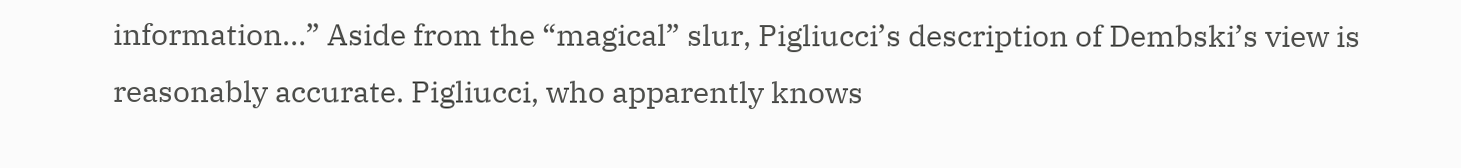information…” Aside from the “magical” slur, Pigliucci’s description of Dembski’s view is reasonably accurate. Pigliucci, who apparently knows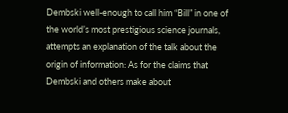Dembski well-enough to call him “Bill” in one of the world’s most prestigious science journals, attempts an explanation of the talk about the origin of information: As for the claims that Dembski and others make about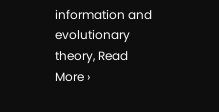information and evolutionary theory, Read More ›